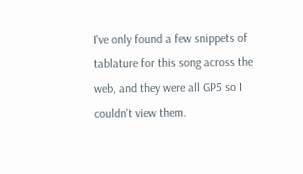I've only found a few snippets of tablature for this song across the web, and they were all GP5 so I couldn't view them.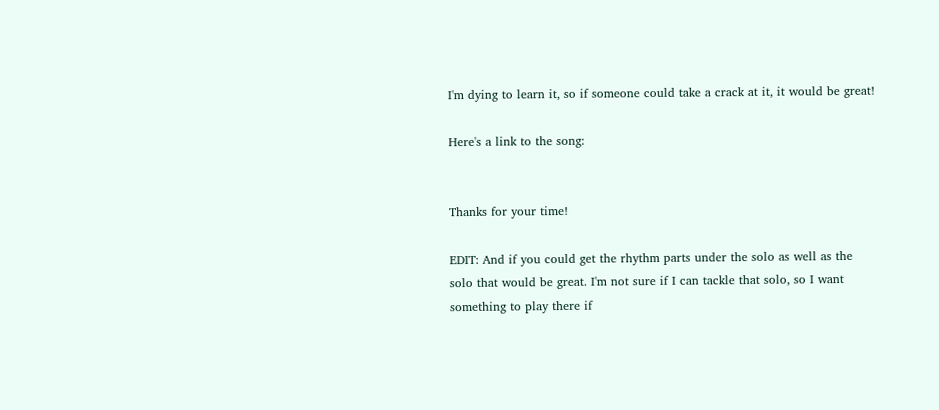I'm dying to learn it, so if someone could take a crack at it, it would be great!

Here's a link to the song:


Thanks for your time!

EDIT: And if you could get the rhythm parts under the solo as well as the solo that would be great. I'm not sure if I can tackle that solo, so I want something to play there if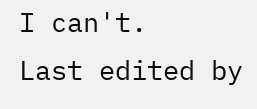I can't.
Last edited by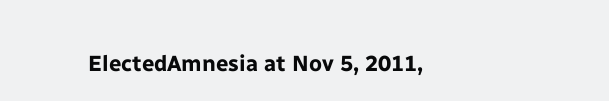ElectedAmnesia at Nov 5, 2011,